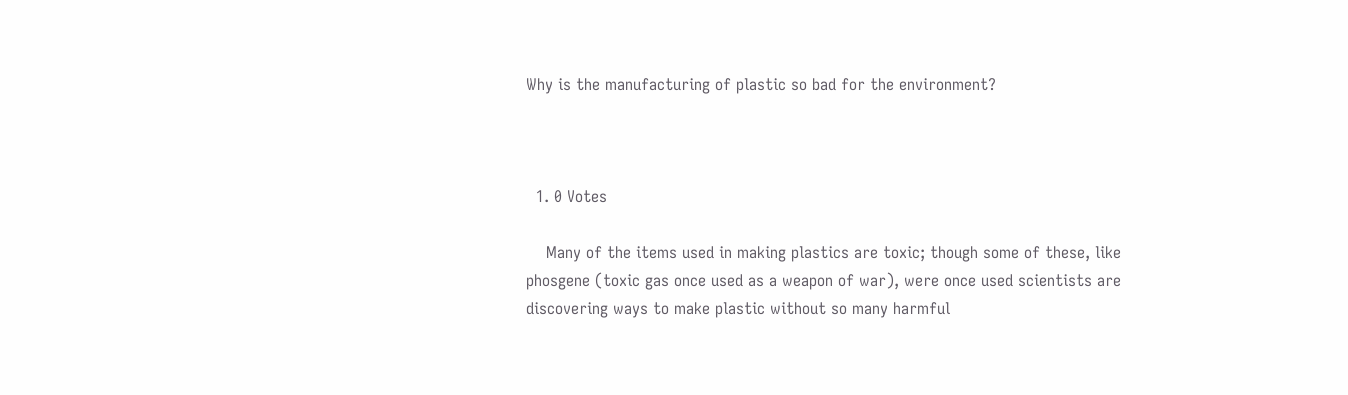Why is the manufacturing of plastic so bad for the environment?



  1. 0 Votes

    Many of the items used in making plastics are toxic; though some of these, like phosgene (toxic gas once used as a weapon of war), were once used scientists are discovering ways to make plastic without so many harmful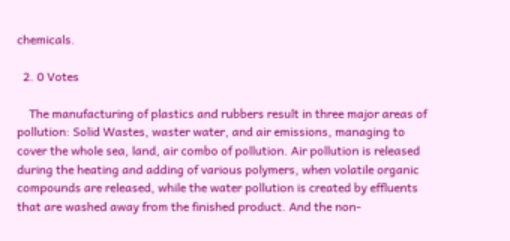chemicals.

  2. 0 Votes

    The manufacturing of plastics and rubbers result in three major areas of pollution: Solid Wastes, waster water, and air emissions, managing to cover the whole sea, land, air combo of pollution. Air pollution is released during the heating and adding of various polymers, when volatile organic compounds are released, while the water pollution is created by effluents that are washed away from the finished product. And the non-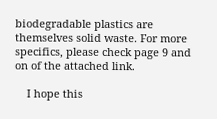biodegradable plastics are themselves solid waste. For more specifics, please check page 9 and on of the attached link.

    I hope this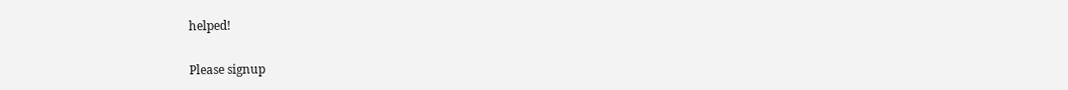helped!

Please signup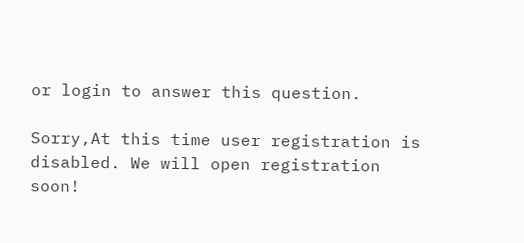or login to answer this question.

Sorry,At this time user registration is disabled. We will open registration soon!